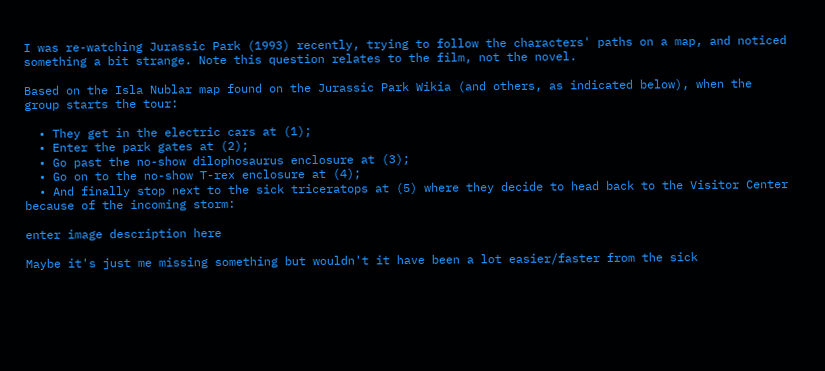I was re-watching Jurassic Park (1993) recently, trying to follow the characters' paths on a map, and noticed something a bit strange. Note this question relates to the film, not the novel.

Based on the Isla Nublar map found on the Jurassic Park Wikia (and others, as indicated below), when the group starts the tour:

  • They get in the electric cars at (1);
  • Enter the park gates at (2);
  • Go past the no-show dilophosaurus enclosure at (3);
  • Go on to the no-show T-rex enclosure at (4);
  • And finally stop next to the sick triceratops at (5) where they decide to head back to the Visitor Center because of the incoming storm:

enter image description here

Maybe it's just me missing something but wouldn't it have been a lot easier/faster from the sick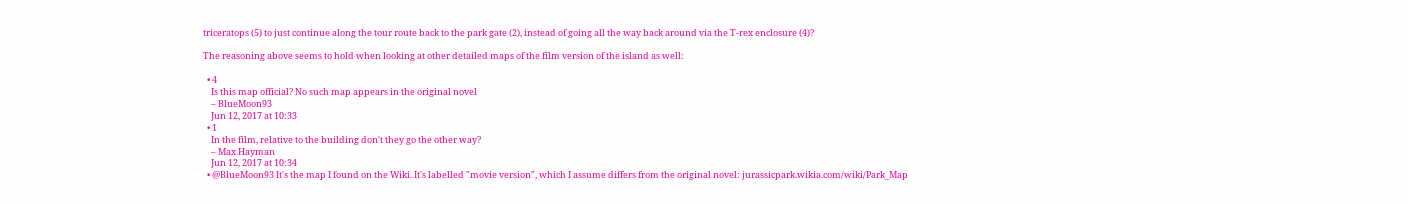triceratops (5) to just continue along the tour route back to the park gate (2), instead of going all the way back around via the T-rex enclosure (4)?

The reasoning above seems to hold when looking at other detailed maps of the film version of the island as well:

  • 4
    Is this map official? No such map appears in the original novel
    – BlueMoon93
    Jun 12, 2017 at 10:33
  • 1
    In the film, relative to the building don't they go the other way?
    – Max Hayman
    Jun 12, 2017 at 10:34
  • @BlueMoon93 It's the map I found on the Wiki. It's labelled "movie version", which I assume differs from the original novel: jurassicpark.wikia.com/wiki/Park_Map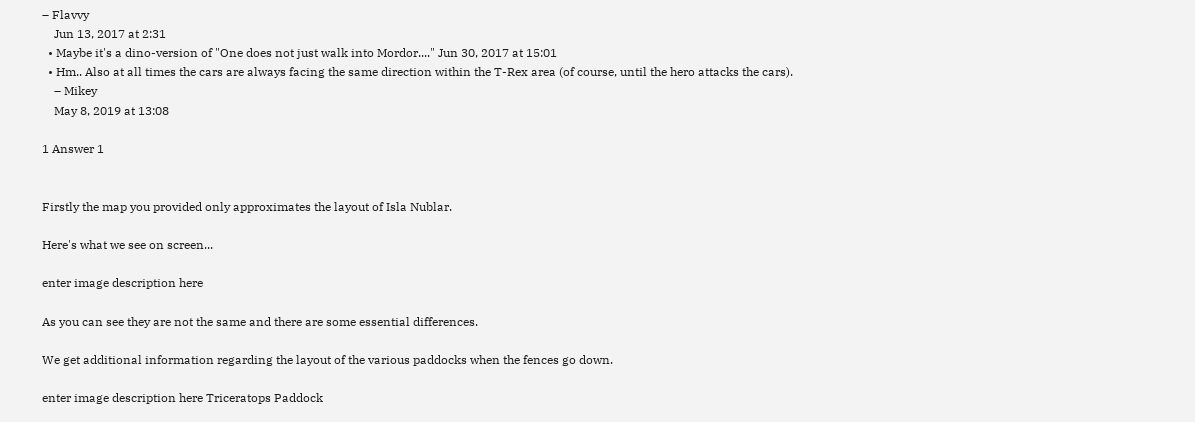– Flavvy
    Jun 13, 2017 at 2:31
  • Maybe it's a dino-version of "One does not just walk into Mordor...." Jun 30, 2017 at 15:01
  • Hm.. Also at all times the cars are always facing the same direction within the T-Rex area (of course, until the hero attacks the cars).
    – Mikey
    May 8, 2019 at 13:08

1 Answer 1


Firstly the map you provided only approximates the layout of Isla Nublar.

Here's what we see on screen...

enter image description here

As you can see they are not the same and there are some essential differences.

We get additional information regarding the layout of the various paddocks when the fences go down.

enter image description here Triceratops Paddock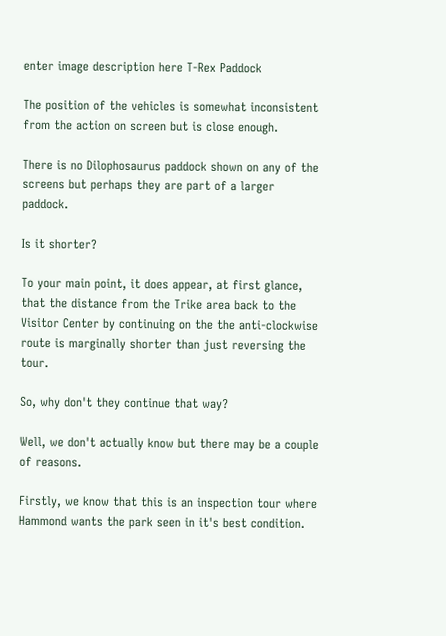enter image description here T-Rex Paddock

The position of the vehicles is somewhat inconsistent from the action on screen but is close enough.

There is no Dilophosaurus paddock shown on any of the screens but perhaps they are part of a larger paddock.

Is it shorter?

To your main point, it does appear, at first glance, that the distance from the Trike area back to the Visitor Center by continuing on the the anti-clockwise route is marginally shorter than just reversing the tour.

So, why don't they continue that way?

Well, we don't actually know but there may be a couple of reasons.

Firstly, we know that this is an inspection tour where Hammond wants the park seen in it's best condition.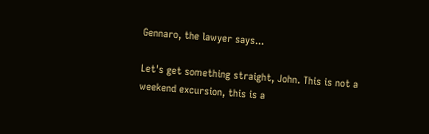Gennaro, the lawyer says...

Let's get something straight, John. This is not a weekend excursion, this is a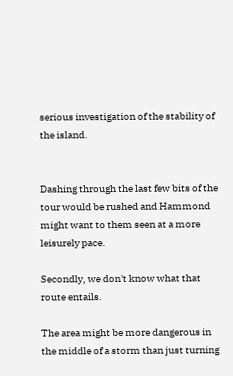serious investigation of the stability of the island.


Dashing through the last few bits of the tour would be rushed and Hammond might want to them seen at a more leisurely pace.

Secondly, we don't know what that route entails.

The area might be more dangerous in the middle of a storm than just turning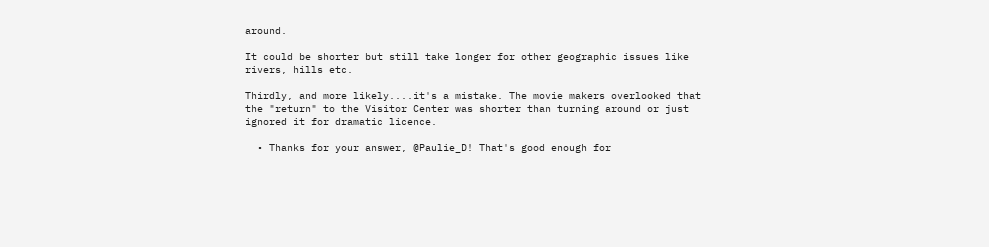around.

It could be shorter but still take longer for other geographic issues like rivers, hills etc.

Thirdly, and more likely....it's a mistake. The movie makers overlooked that the "return" to the Visitor Center was shorter than turning around or just ignored it for dramatic licence.

  • Thanks for your answer, @Paulie_D! That's good enough for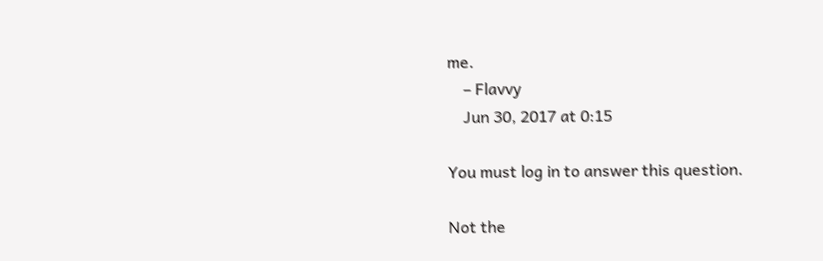me.
    – Flavvy
    Jun 30, 2017 at 0:15

You must log in to answer this question.

Not the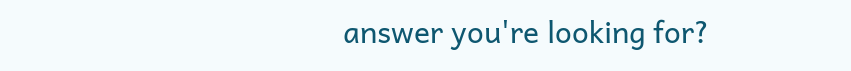answer you're looking for?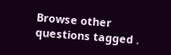Browse other questions tagged .